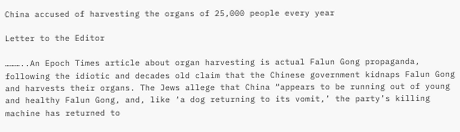China accused of harvesting the organs of 25,000 people every year

Letter to the Editor

………..An Epoch Times article about organ harvesting is actual Falun Gong propaganda, following the idiotic and decades old claim that the Chinese government kidnaps Falun Gong and harvests their organs. The Jews allege that China “appears to be running out of young and healthy Falun Gong, and, like ‘a dog returning to its vomit,’ the party’s killing machine has returned to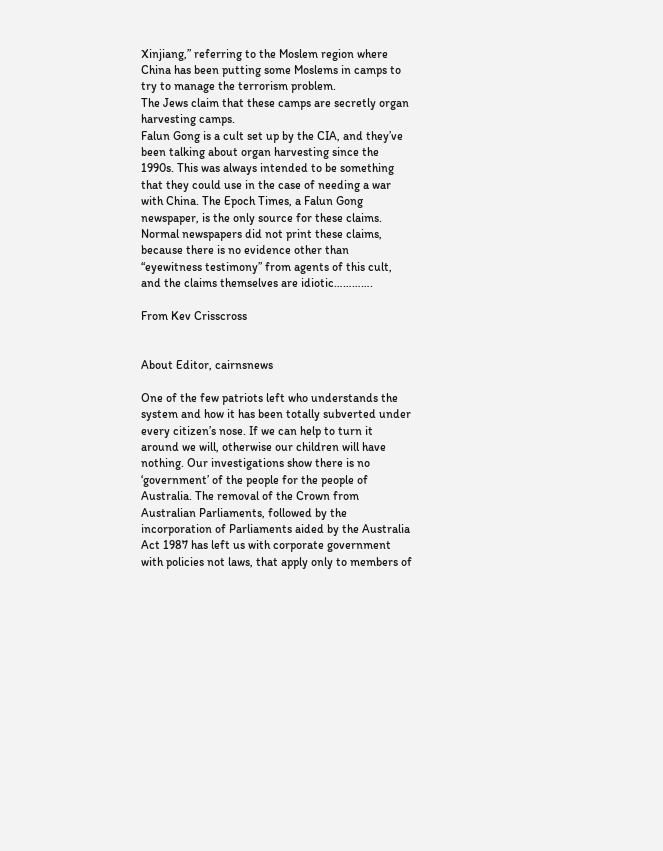Xinjiang,” referring to the Moslem region where China has been putting some Moslems in camps to try to manage the terrorism problem.
The Jews claim that these camps are secretly organ harvesting camps.
Falun Gong is a cult set up by the CIA, and they’ve been talking about organ harvesting since the 1990s. This was always intended to be something that they could use in the case of needing a war with China. The Epoch Times, a Falun Gong newspaper, is the only source for these claims. Normal newspapers did not print these claims, because there is no evidence other than “eyewitness testimony” from agents of this cult, and the claims themselves are idiotic………….

From Kev Crisscross


About Editor, cairnsnews

One of the few patriots left who understands the system and how it has been totally subverted under every citizen’s nose. If we can help to turn it around we will, otherwise our children will have nothing. Our investigations show there is no ‘government’ of the people for the people of Australia. The removal of the Crown from Australian Parliaments, followed by the incorporation of Parliaments aided by the Australia Act 1987 has left us with corporate government with policies not laws, that apply only to members of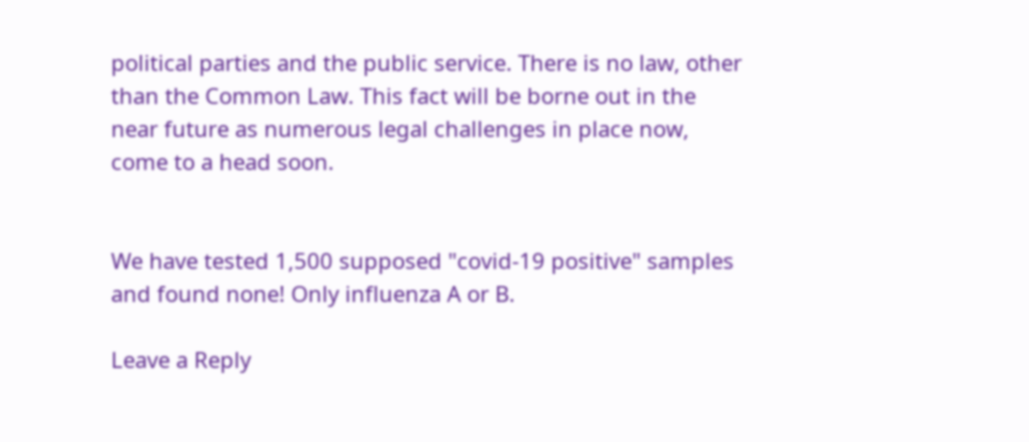political parties and the public service. There is no law, other than the Common Law. This fact will be borne out in the near future as numerous legal challenges in place now, come to a head soon.


We have tested 1,500 supposed "covid-19 positive" samples and found none! Only influenza A or B.

Leave a Reply